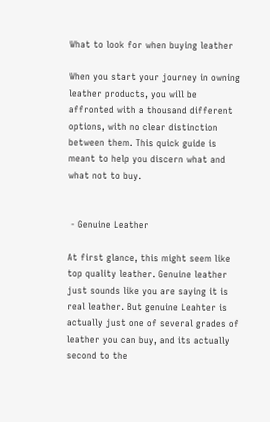What to look for when buying leather

When you start your journey in owning leather products, you will be affronted with a thousand different options, with no clear distinction between them. This quick guide is meant to help you discern what and what not to buy.


 - Genuine Leather

At first glance, this might seem like top quality leather. Genuine leather just sounds like you are saying it is real leather. But genuine Leahter is actually just one of several grades of leather you can buy, and its actually second to the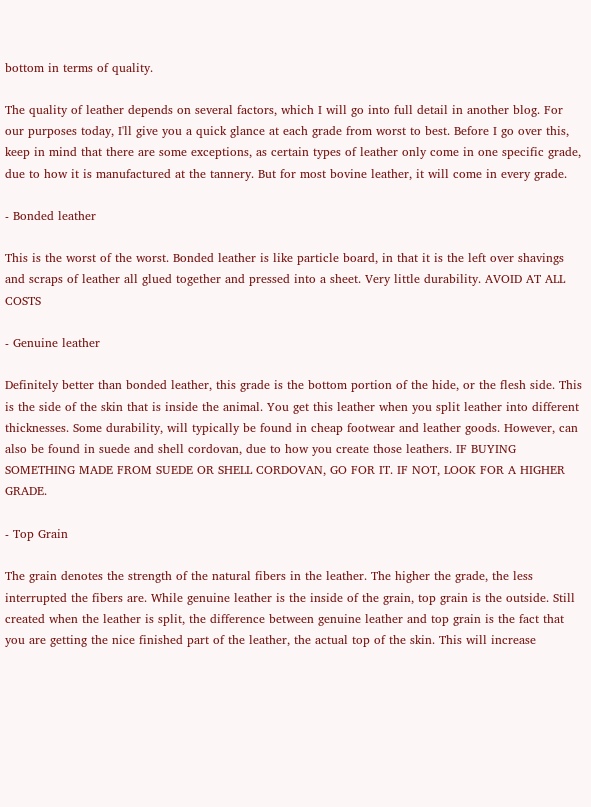bottom in terms of quality.

The quality of leather depends on several factors, which I will go into full detail in another blog. For our purposes today, I'll give you a quick glance at each grade from worst to best. Before I go over this, keep in mind that there are some exceptions, as certain types of leather only come in one specific grade, due to how it is manufactured at the tannery. But for most bovine leather, it will come in every grade.

- Bonded leather

This is the worst of the worst. Bonded leather is like particle board, in that it is the left over shavings and scraps of leather all glued together and pressed into a sheet. Very little durability. AVOID AT ALL COSTS

- Genuine leather

Definitely better than bonded leather, this grade is the bottom portion of the hide, or the flesh side. This is the side of the skin that is inside the animal. You get this leather when you split leather into different thicknesses. Some durability, will typically be found in cheap footwear and leather goods. However, can also be found in suede and shell cordovan, due to how you create those leathers. IF BUYING SOMETHING MADE FROM SUEDE OR SHELL CORDOVAN, GO FOR IT. IF NOT, LOOK FOR A HIGHER GRADE.

- Top Grain

The grain denotes the strength of the natural fibers in the leather. The higher the grade, the less interrupted the fibers are. While genuine leather is the inside of the grain, top grain is the outside. Still created when the leather is split, the difference between genuine leather and top grain is the fact that you are getting the nice finished part of the leather, the actual top of the skin. This will increase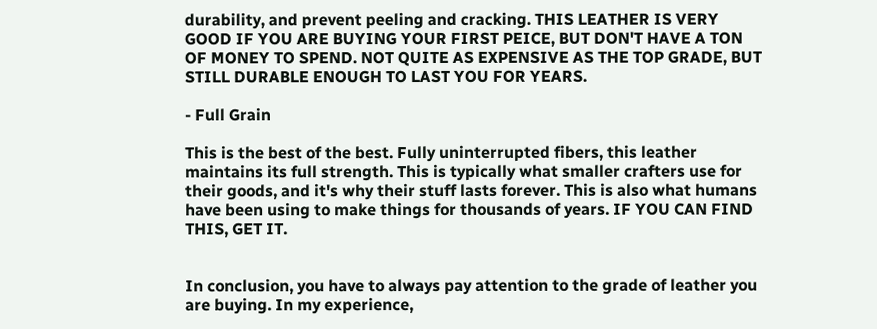durability, and prevent peeling and cracking. THIS LEATHER IS VERY GOOD IF YOU ARE BUYING YOUR FIRST PEICE, BUT DON'T HAVE A TON OF MONEY TO SPEND. NOT QUITE AS EXPENSIVE AS THE TOP GRADE, BUT STILL DURABLE ENOUGH TO LAST YOU FOR YEARS.

- Full Grain

This is the best of the best. Fully uninterrupted fibers, this leather maintains its full strength. This is typically what smaller crafters use for their goods, and it's why their stuff lasts forever. This is also what humans have been using to make things for thousands of years. IF YOU CAN FIND THIS, GET IT.


In conclusion, you have to always pay attention to the grade of leather you are buying. In my experience,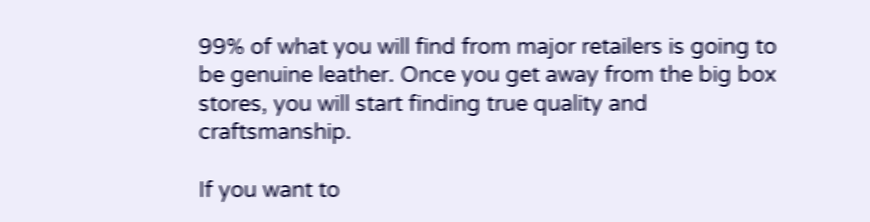99% of what you will find from major retailers is going to be genuine leather. Once you get away from the big box stores, you will start finding true quality and craftsmanship.

If you want to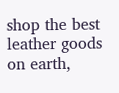shop the best leather goods on earth,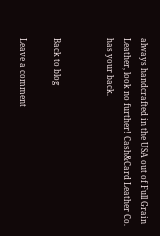always handcrafted in the USA out of Full Grain Leather, look no further! Cash&Card Leather Co. has your back.


Back to blog

Leave a comment